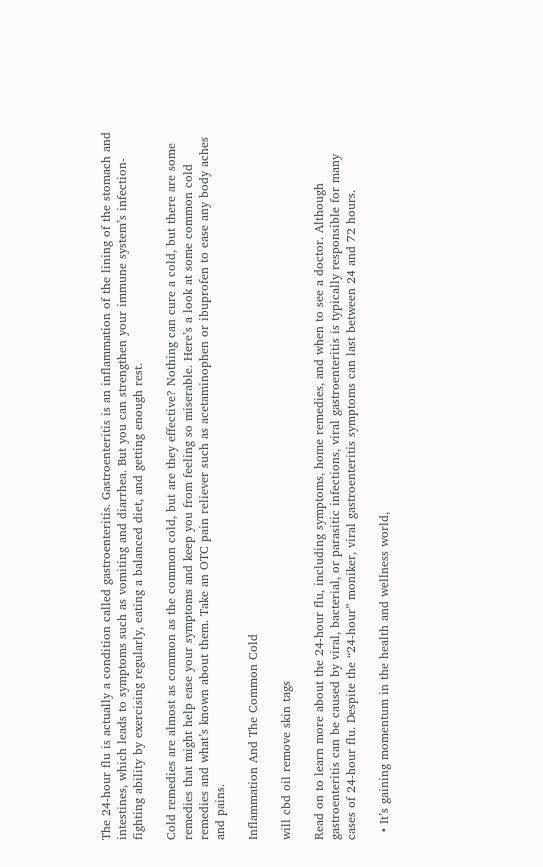The 24-hour flu is actually a condition called gastroenteritis. Gastroenteritis is an inflammation of the lining of the stomach and intestines, which leads to symptoms such as vomiting and diarrhea. But you can strengthen your immune system’s infection-fighting ability by exercising regularly, eating a balanced diet, and getting enough rest.

Cold remedies are almost as common as the common cold, but are they effective? Nothing can cure a cold, but there are some remedies that might help ease your symptoms and keep you from feeling so miserable. Here’s a look at some common cold remedies and what’s known about them. Take an OTC pain reliever such as acetaminophen or ibuprofen to ease any body aches and pains.

Inflammation And The Common Cold

will cbd oil remove skin tags

Read on to learn more about the 24-hour flu, including symptoms, home remedies, and when to see a doctor. Although gastroenteritis can be caused by viral, bacterial, or parasitic infections, viral gastroenteritis is typically responsible for many cases of 24-hour flu. Despite the “24-hour” moniker, viral gastroenteritis symptoms can last between 24 and 72 hours.

  • It’s gaining momentum in the health and wellness world,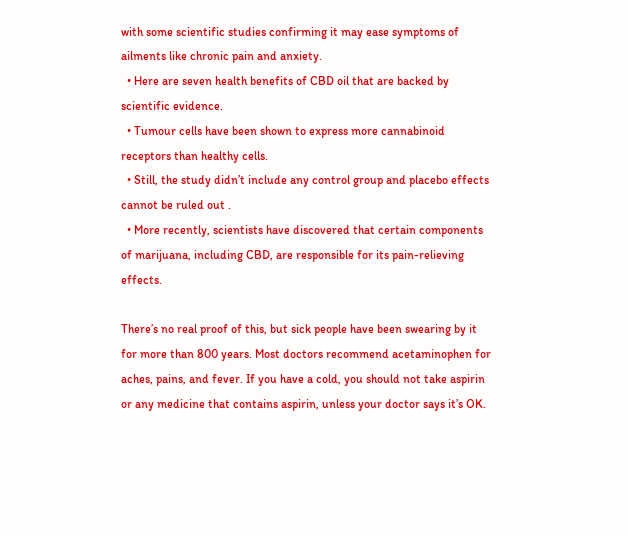with some scientific studies confirming it may ease symptoms of ailments like chronic pain and anxiety.
  • Here are seven health benefits of CBD oil that are backed by scientific evidence.
  • Tumour cells have been shown to express more cannabinoid receptors than healthy cells.
  • Still, the study didn’t include any control group and placebo effects cannot be ruled out .
  • More recently, scientists have discovered that certain components of marijuana, including CBD, are responsible for its pain-relieving effects.

There’s no real proof of this, but sick people have been swearing by it for more than 800 years. Most doctors recommend acetaminophen for aches, pains, and fever. If you have a cold, you should not take aspirin or any medicine that contains aspirin, unless your doctor says it’s OK.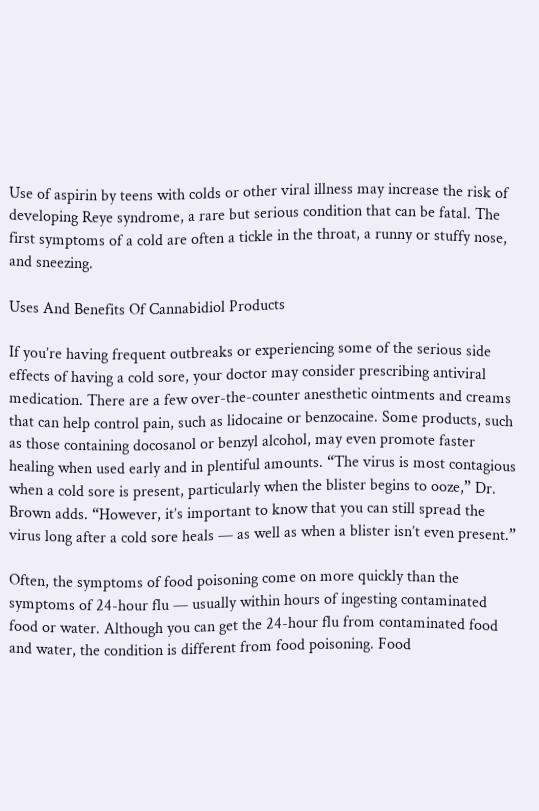Use of aspirin by teens with colds or other viral illness may increase the risk of developing Reye syndrome, a rare but serious condition that can be fatal. The first symptoms of a cold are often a tickle in the throat, a runny or stuffy nose, and sneezing.

Uses And Benefits Of Cannabidiol Products

If you’re having frequent outbreaks or experiencing some of the serious side effects of having a cold sore, your doctor may consider prescribing antiviral medication. There are a few over-the-counter anesthetic ointments and creams that can help control pain, such as lidocaine or benzocaine. Some products, such as those containing docosanol or benzyl alcohol, may even promote faster healing when used early and in plentiful amounts. “The virus is most contagious when a cold sore is present, particularly when the blister begins to ooze,” Dr. Brown adds. “However, it’s important to know that you can still spread the virus long after a cold sore heals — as well as when a blister isn’t even present.”

Often, the symptoms of food poisoning come on more quickly than the symptoms of 24-hour flu — usually within hours of ingesting contaminated food or water. Although you can get the 24-hour flu from contaminated food and water, the condition is different from food poisoning. Food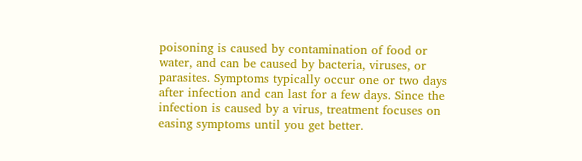poisoning is caused by contamination of food or water, and can be caused by bacteria, viruses, or parasites. Symptoms typically occur one or two days after infection and can last for a few days. Since the infection is caused by a virus, treatment focuses on easing symptoms until you get better.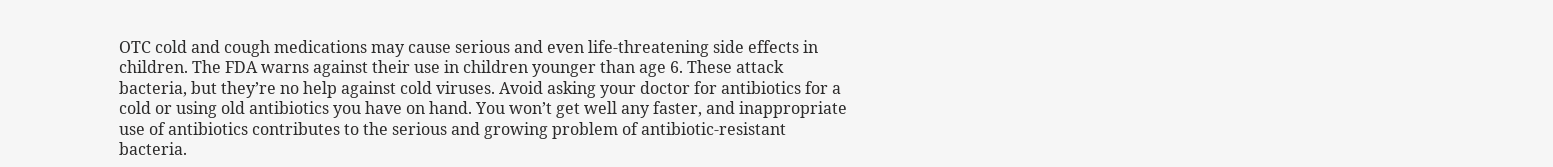OTC cold and cough medications may cause serious and even life-threatening side effects in children. The FDA warns against their use in children younger than age 6. These attack bacteria, but they’re no help against cold viruses. Avoid asking your doctor for antibiotics for a cold or using old antibiotics you have on hand. You won’t get well any faster, and inappropriate use of antibiotics contributes to the serious and growing problem of antibiotic-resistant bacteria.